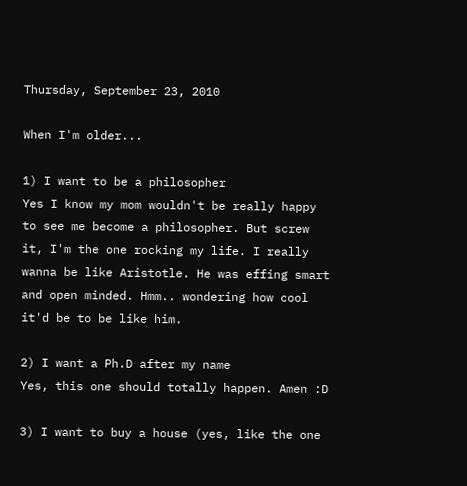Thursday, September 23, 2010

When I'm older...

1) I want to be a philosopher
Yes I know my mom wouldn't be really happy to see me become a philosopher. But screw it, I'm the one rocking my life. I really wanna be like Aristotle. He was effing smart and open minded. Hmm.. wondering how cool it'd be to be like him.

2) I want a Ph.D after my name
Yes, this one should totally happen. Amen :D

3) I want to buy a house (yes, like the one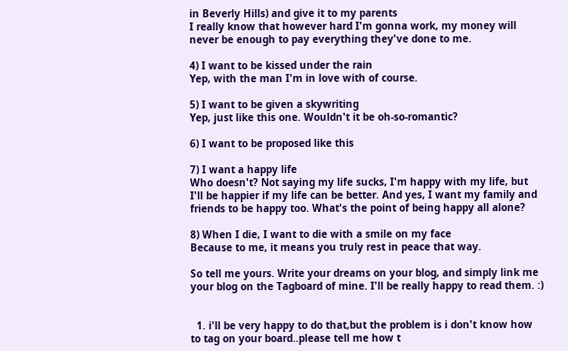in Beverly Hills) and give it to my parents
I really know that however hard I'm gonna work, my money will never be enough to pay everything they've done to me.

4) I want to be kissed under the rain
Yep, with the man I'm in love with of course.

5) I want to be given a skywriting
Yep, just like this one. Wouldn't it be oh-so-romantic?

6) I want to be proposed like this

7) I want a happy life
Who doesn't? Not saying my life sucks, I'm happy with my life, but I'll be happier if my life can be better. And yes, I want my family and friends to be happy too. What's the point of being happy all alone?

8) When I die, I want to die with a smile on my face
Because to me, it means you truly rest in peace that way.

So tell me yours. Write your dreams on your blog, and simply link me your blog on the Tagboard of mine. I'll be really happy to read them. :)


  1. i'll be very happy to do that,but the problem is i don't know how to tag on your board..please tell me how t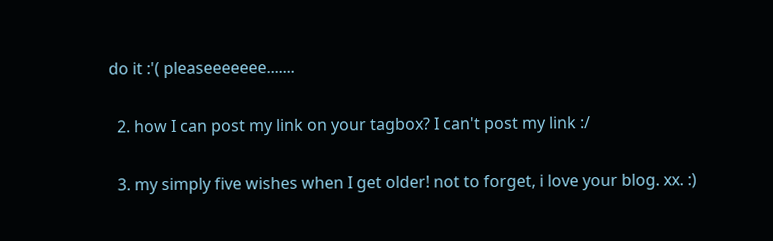do it :'( pleaseeeeeee.......

  2. how I can post my link on your tagbox? I can't post my link :/

  3. my simply five wishes when I get older! not to forget, i love your blog. xx. :)